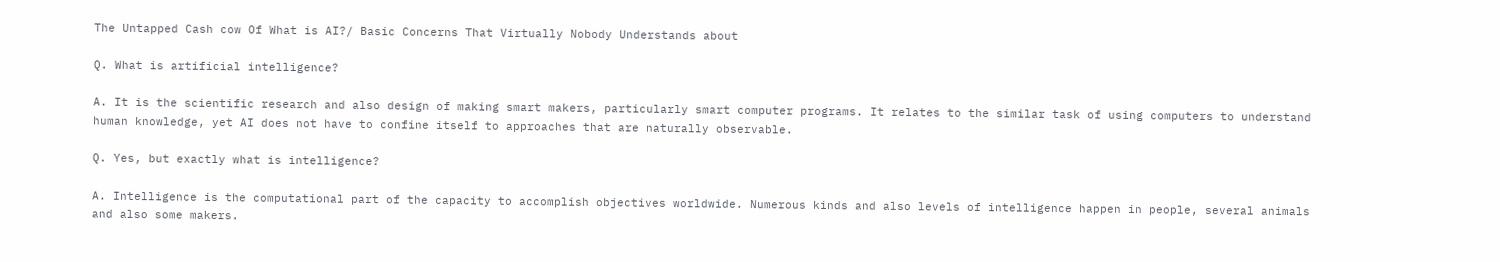The Untapped Cash cow Of What is AI?/ Basic Concerns That Virtually Nobody Understands about

Q. What is artificial intelligence?

A. It is the scientific research and also design of making smart makers, particularly smart computer programs. It relates to the similar task of using computers to understand human knowledge, yet AI does not have to confine itself to approaches that are naturally observable.

Q. Yes, but exactly what is intelligence?

A. Intelligence is the computational part of the capacity to accomplish objectives worldwide. Numerous kinds and also levels of intelligence happen in people, several animals and also some makers.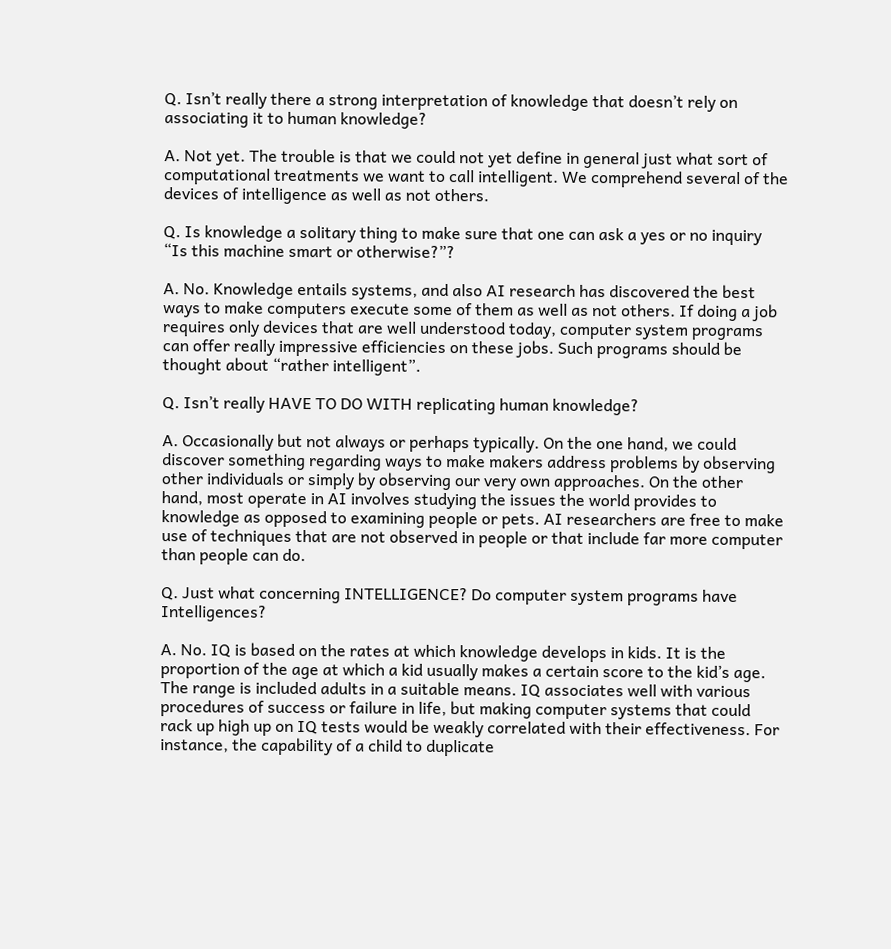Q. Isn’t really there a strong interpretation of knowledge that doesn’t rely on associating it to human knowledge?

A. Not yet. The trouble is that we could not yet define in general just what sort of computational treatments we want to call intelligent. We comprehend several of the devices of intelligence as well as not others.

Q. Is knowledge a solitary thing to make sure that one can ask a yes or no inquiry “Is this machine smart or otherwise?”?

A. No. Knowledge entails systems, and also AI research has discovered the best ways to make computers execute some of them as well as not others. If doing a job requires only devices that are well understood today, computer system programs can offer really impressive efficiencies on these jobs. Such programs should be thought about “rather intelligent”.

Q. Isn’t really HAVE TO DO WITH replicating human knowledge?

A. Occasionally but not always or perhaps typically. On the one hand, we could discover something regarding ways to make makers address problems by observing other individuals or simply by observing our very own approaches. On the other hand, most operate in AI involves studying the issues the world provides to knowledge as opposed to examining people or pets. AI researchers are free to make use of techniques that are not observed in people or that include far more computer than people can do.

Q. Just what concerning INTELLIGENCE? Do computer system programs have Intelligences?

A. No. IQ is based on the rates at which knowledge develops in kids. It is the proportion of the age at which a kid usually makes a certain score to the kid’s age. The range is included adults in a suitable means. IQ associates well with various procedures of success or failure in life, but making computer systems that could rack up high up on IQ tests would be weakly correlated with their effectiveness. For instance, the capability of a child to duplicate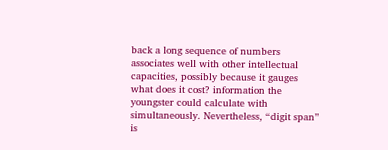back a long sequence of numbers associates well with other intellectual capacities, possibly because it gauges what does it cost? information the youngster could calculate with simultaneously. Nevertheless, “digit span” is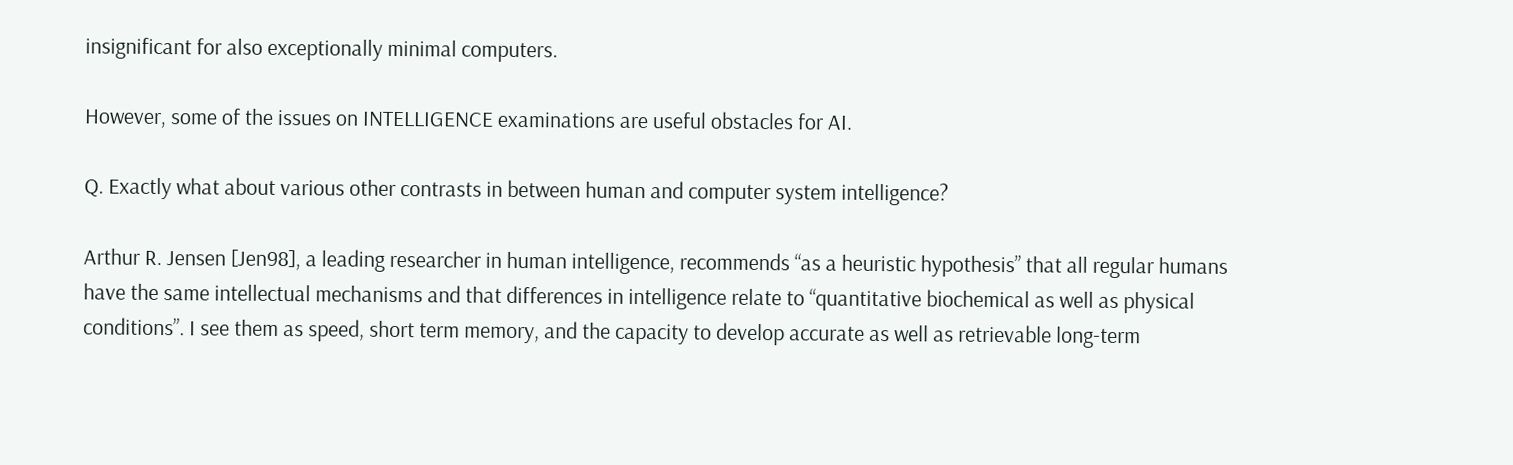insignificant for also exceptionally minimal computers.

However, some of the issues on INTELLIGENCE examinations are useful obstacles for AI.

Q. Exactly what about various other contrasts in between human and computer system intelligence?

Arthur R. Jensen [Jen98], a leading researcher in human intelligence, recommends “as a heuristic hypothesis” that all regular humans have the same intellectual mechanisms and that differences in intelligence relate to “quantitative biochemical as well as physical conditions”. I see them as speed, short term memory, and the capacity to develop accurate as well as retrievable long-term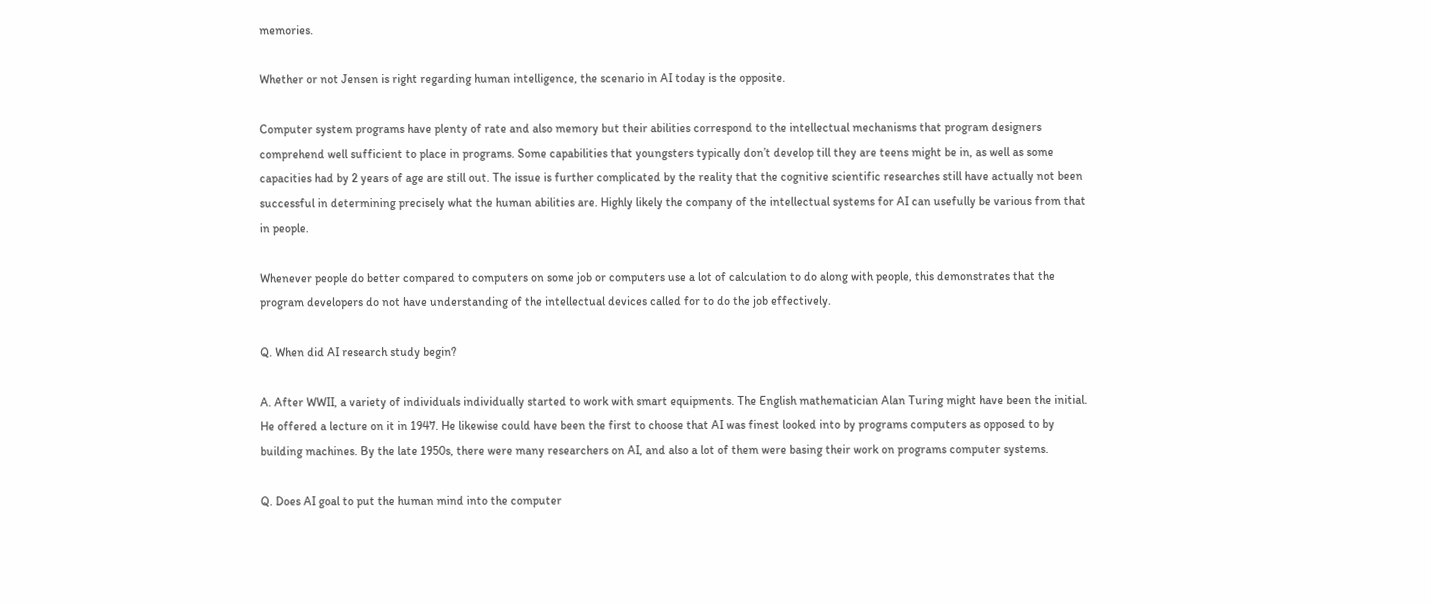memories.

Whether or not Jensen is right regarding human intelligence, the scenario in AI today is the opposite.

Computer system programs have plenty of rate and also memory but their abilities correspond to the intellectual mechanisms that program designers comprehend well sufficient to place in programs. Some capabilities that youngsters typically don’t develop till they are teens might be in, as well as some capacities had by 2 years of age are still out. The issue is further complicated by the reality that the cognitive scientific researches still have actually not been successful in determining precisely what the human abilities are. Highly likely the company of the intellectual systems for AI can usefully be various from that in people.

Whenever people do better compared to computers on some job or computers use a lot of calculation to do along with people, this demonstrates that the program developers do not have understanding of the intellectual devices called for to do the job effectively.

Q. When did AI research study begin?

A. After WWII, a variety of individuals individually started to work with smart equipments. The English mathematician Alan Turing might have been the initial. He offered a lecture on it in 1947. He likewise could have been the first to choose that AI was finest looked into by programs computers as opposed to by building machines. By the late 1950s, there were many researchers on AI, and also a lot of them were basing their work on programs computer systems.

Q. Does AI goal to put the human mind into the computer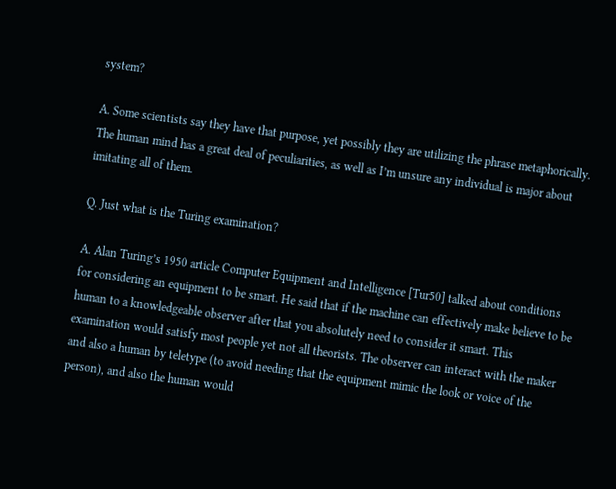system?

A. Some scientists say they have that purpose, yet possibly they are utilizing the phrase metaphorically. The human mind has a great deal of peculiarities, as well as I’m unsure any individual is major about imitating all of them.

Q. Just what is the Turing examination?

A. Alan Turing’s 1950 article Computer Equipment and Intelligence [Tur50] talked about conditions for considering an equipment to be smart. He said that if the machine can effectively make believe to be human to a knowledgeable observer after that you absolutely need to consider it smart. This examination would satisfy most people yet not all theorists. The observer can interact with the maker and also a human by teletype (to avoid needing that the equipment mimic the look or voice of the person), and also the human would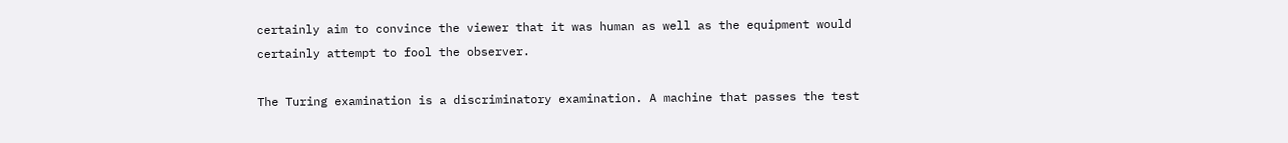certainly aim to convince the viewer that it was human as well as the equipment would certainly attempt to fool the observer.

The Turing examination is a discriminatory examination. A machine that passes the test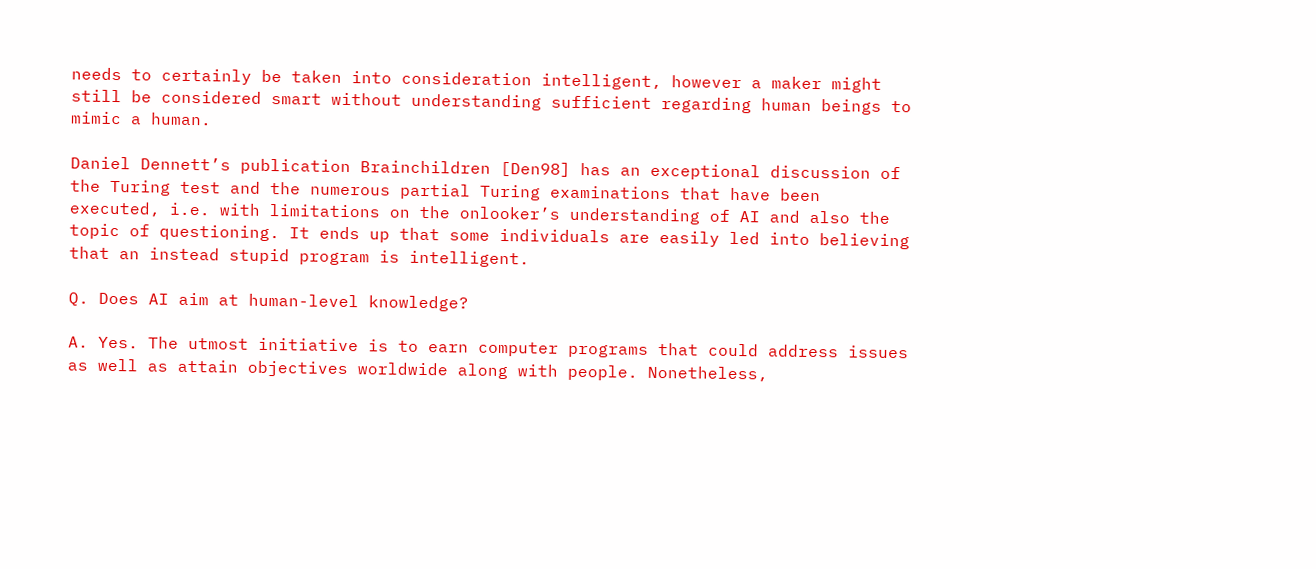needs to certainly be taken into consideration intelligent, however a maker might still be considered smart without understanding sufficient regarding human beings to mimic a human.

Daniel Dennett’s publication Brainchildren [Den98] has an exceptional discussion of the Turing test and the numerous partial Turing examinations that have been executed, i.e. with limitations on the onlooker’s understanding of AI and also the topic of questioning. It ends up that some individuals are easily led into believing that an instead stupid program is intelligent.

Q. Does AI aim at human-level knowledge?

A. Yes. The utmost initiative is to earn computer programs that could address issues as well as attain objectives worldwide along with people. Nonetheless,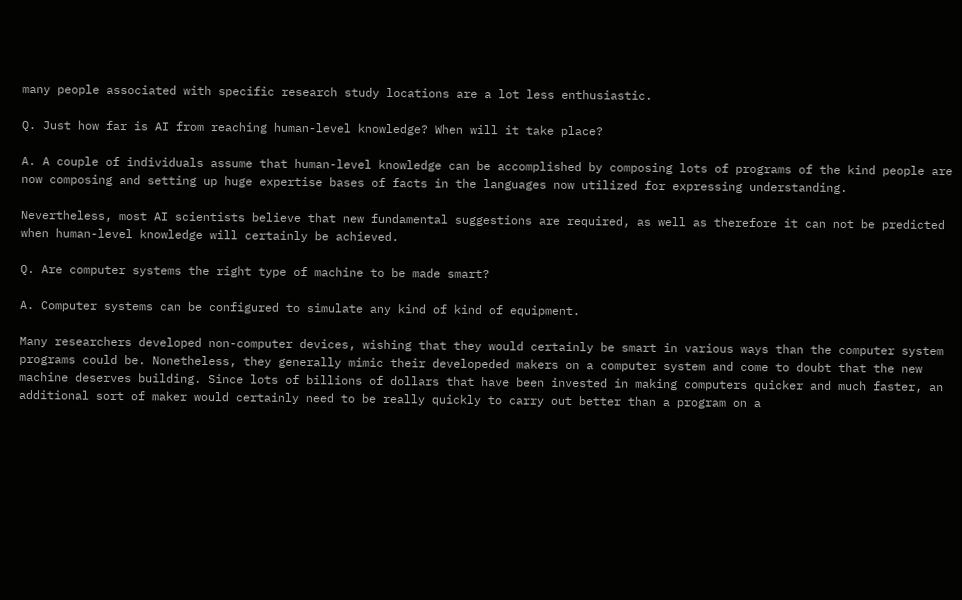many people associated with specific research study locations are a lot less enthusiastic.

Q. Just how far is AI from reaching human-level knowledge? When will it take place?

A. A couple of individuals assume that human-level knowledge can be accomplished by composing lots of programs of the kind people are now composing and setting up huge expertise bases of facts in the languages now utilized for expressing understanding.

Nevertheless, most AI scientists believe that new fundamental suggestions are required, as well as therefore it can not be predicted when human-level knowledge will certainly be achieved.

Q. Are computer systems the right type of machine to be made smart?

A. Computer systems can be configured to simulate any kind of kind of equipment.

Many researchers developed non-computer devices, wishing that they would certainly be smart in various ways than the computer system programs could be. Nonetheless, they generally mimic their developeded makers on a computer system and come to doubt that the new machine deserves building. Since lots of billions of dollars that have been invested in making computers quicker and much faster, an additional sort of maker would certainly need to be really quickly to carry out better than a program on a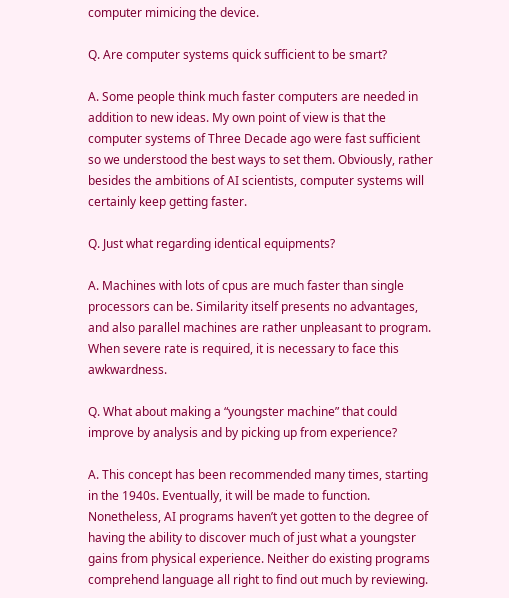computer mimicing the device.

Q. Are computer systems quick sufficient to be smart?

A. Some people think much faster computers are needed in addition to new ideas. My own point of view is that the computer systems of Three Decade ago were fast sufficient so we understood the best ways to set them. Obviously, rather besides the ambitions of AI scientists, computer systems will certainly keep getting faster.

Q. Just what regarding identical equipments?

A. Machines with lots of cpus are much faster than single processors can be. Similarity itself presents no advantages, and also parallel machines are rather unpleasant to program. When severe rate is required, it is necessary to face this awkwardness.

Q. What about making a “youngster machine” that could improve by analysis and by picking up from experience?

A. This concept has been recommended many times, starting in the 1940s. Eventually, it will be made to function. Nonetheless, AI programs haven’t yet gotten to the degree of having the ability to discover much of just what a youngster gains from physical experience. Neither do existing programs comprehend language all right to find out much by reviewing.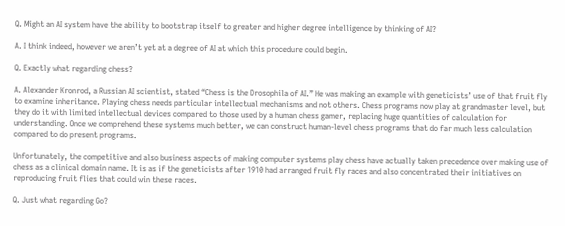Q. Might an AI system have the ability to bootstrap itself to greater and higher degree intelligence by thinking of AI?

A. I think indeed, however we aren’t yet at a degree of AI at which this procedure could begin.

Q. Exactly what regarding chess?

A. Alexander Kronrod, a Russian AI scientist, stated “Chess is the Drosophila of AI.” He was making an example with geneticists’ use of that fruit fly to examine inheritance. Playing chess needs particular intellectual mechanisms and not others. Chess programs now play at grandmaster level, but they do it with limited intellectual devices compared to those used by a human chess gamer, replacing huge quantities of calculation for understanding. Once we comprehend these systems much better, we can construct human-level chess programs that do far much less calculation compared to do present programs.

Unfortunately, the competitive and also business aspects of making computer systems play chess have actually taken precedence over making use of chess as a clinical domain name. It is as if the geneticists after 1910 had arranged fruit fly races and also concentrated their initiatives on reproducing fruit flies that could win these races.

Q. Just what regarding Go?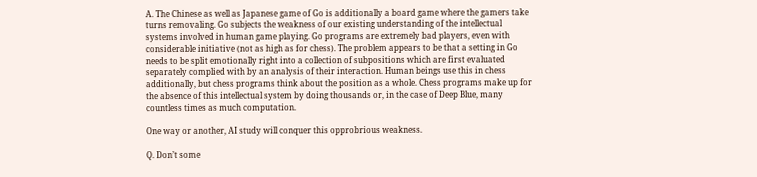A. The Chinese as well as Japanese game of Go is additionally a board game where the gamers take turns removaling. Go subjects the weakness of our existing understanding of the intellectual systems involved in human game playing. Go programs are extremely bad players, even with considerable initiative (not as high as for chess). The problem appears to be that a setting in Go needs to be split emotionally right into a collection of subpositions which are first evaluated separately complied with by an analysis of their interaction. Human beings use this in chess additionally, but chess programs think about the position as a whole. Chess programs make up for the absence of this intellectual system by doing thousands or, in the case of Deep Blue, many countless times as much computation.

One way or another, AI study will conquer this opprobrious weakness.

Q. Don’t some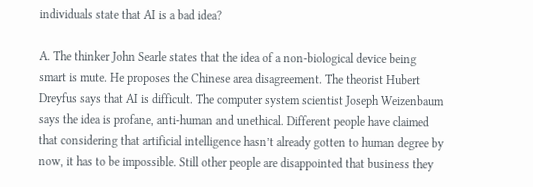individuals state that AI is a bad idea?

A. The thinker John Searle states that the idea of a non-biological device being smart is mute. He proposes the Chinese area disagreement. The theorist Hubert Dreyfus says that AI is difficult. The computer system scientist Joseph Weizenbaum says the idea is profane, anti-human and unethical. Different people have claimed that considering that artificial intelligence hasn’t already gotten to human degree by now, it has to be impossible. Still other people are disappointed that business they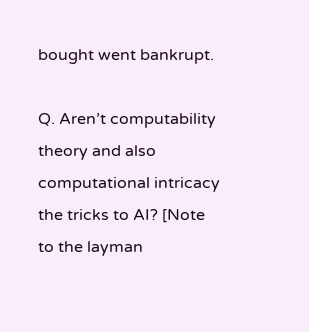bought went bankrupt.

Q. Aren’t computability theory and also computational intricacy the tricks to AI? [Note to the layman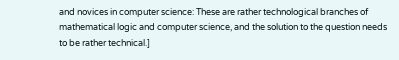and novices in computer science: These are rather technological branches of mathematical logic and computer science, and the solution to the question needs to be rather technical.]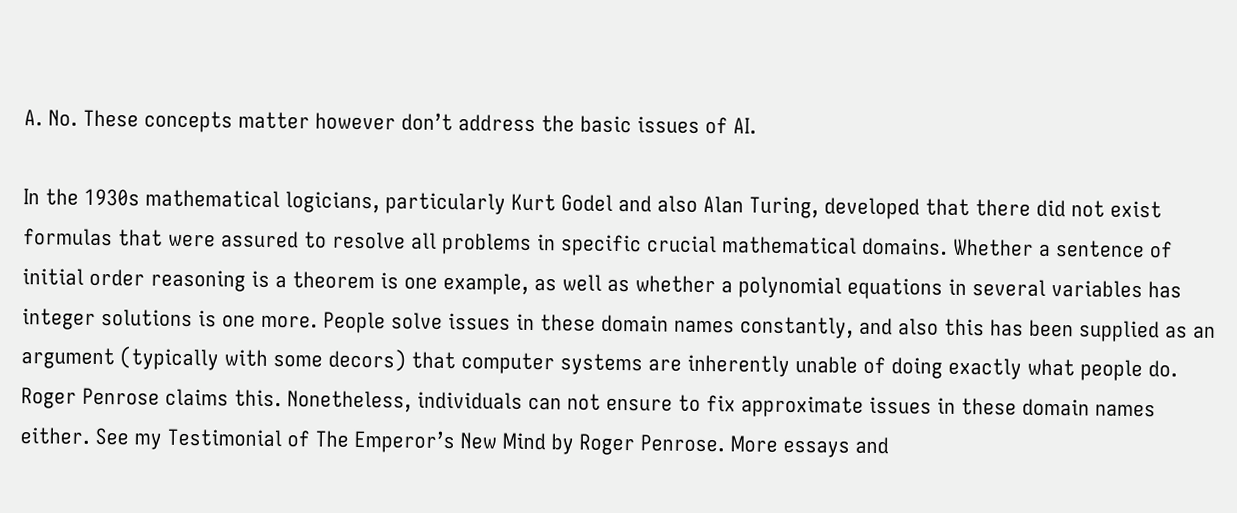A. No. These concepts matter however don’t address the basic issues of AI.

In the 1930s mathematical logicians, particularly Kurt Godel and also Alan Turing, developed that there did not exist formulas that were assured to resolve all problems in specific crucial mathematical domains. Whether a sentence of initial order reasoning is a theorem is one example, as well as whether a polynomial equations in several variables has integer solutions is one more. People solve issues in these domain names constantly, and also this has been supplied as an argument (typically with some decors) that computer systems are inherently unable of doing exactly what people do. Roger Penrose claims this. Nonetheless, individuals can not ensure to fix approximate issues in these domain names either. See my Testimonial of The Emperor’s New Mind by Roger Penrose. More essays and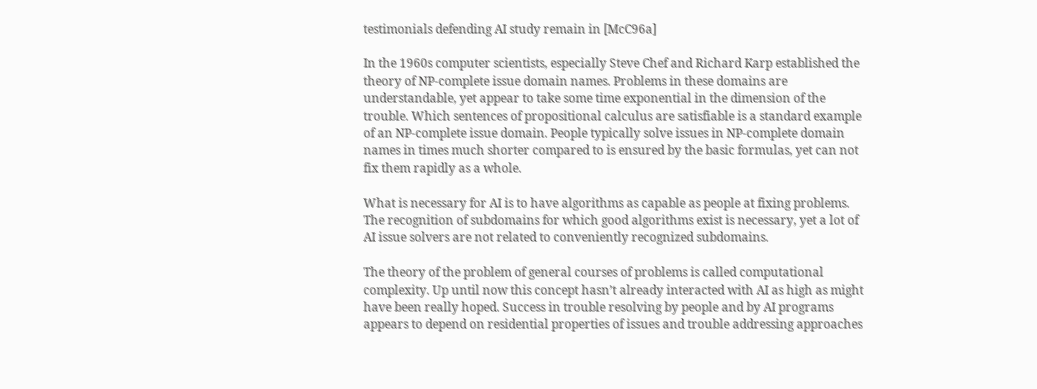testimonials defending AI study remain in [McC96a]

In the 1960s computer scientists, especially Steve Chef and Richard Karp established the theory of NP-complete issue domain names. Problems in these domains are understandable, yet appear to take some time exponential in the dimension of the trouble. Which sentences of propositional calculus are satisfiable is a standard example of an NP-complete issue domain. People typically solve issues in NP-complete domain names in times much shorter compared to is ensured by the basic formulas, yet can not fix them rapidly as a whole.

What is necessary for AI is to have algorithms as capable as people at fixing problems. The recognition of subdomains for which good algorithms exist is necessary, yet a lot of AI issue solvers are not related to conveniently recognized subdomains.

The theory of the problem of general courses of problems is called computational complexity. Up until now this concept hasn’t already interacted with AI as high as might have been really hoped. Success in trouble resolving by people and by AI programs appears to depend on residential properties of issues and trouble addressing approaches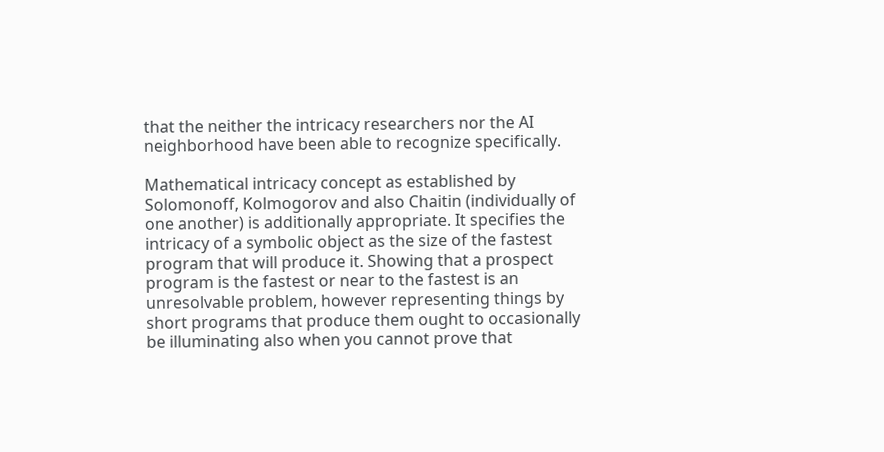that the neither the intricacy researchers nor the AI neighborhood have been able to recognize specifically.

Mathematical intricacy concept as established by Solomonoff, Kolmogorov and also Chaitin (individually of one another) is additionally appropriate. It specifies the intricacy of a symbolic object as the size of the fastest program that will produce it. Showing that a prospect program is the fastest or near to the fastest is an unresolvable problem, however representing things by short programs that produce them ought to occasionally be illuminating also when you cannot prove that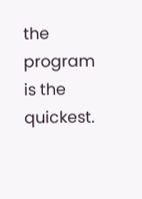the program is the quickest.